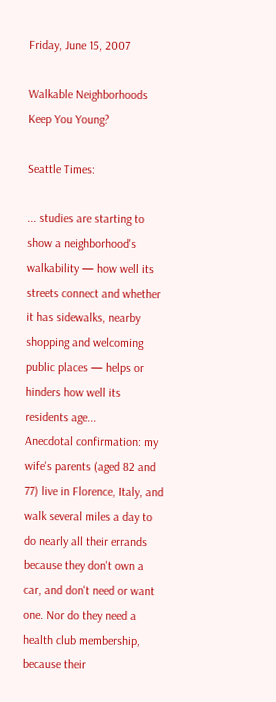Friday, June 15, 2007

Walkable Neighborhoods Keep You Young?

Seattle Times:

... studies are starting to show a neighborhood's walkability — how well its streets connect and whether it has sidewalks, nearby shopping and welcoming public places — helps or hinders how well its residents age...
Anecdotal confirmation: my wife's parents (aged 82 and 77) live in Florence, Italy, and walk several miles a day to do nearly all their errands because they don't own a car, and don't need or want one. Nor do they need a health club membership, because their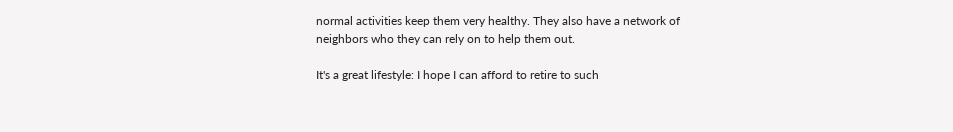normal activities keep them very healthy. They also have a network of neighbors who they can rely on to help them out.

It's a great lifestyle: I hope I can afford to retire to such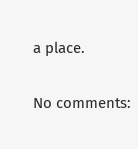a place.

No comments: